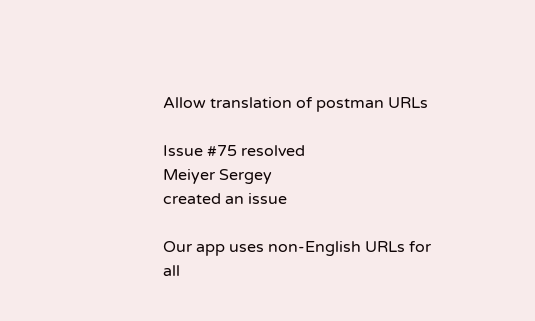Allow translation of postman URLs

Issue #75 resolved
Meiyer Sergey
created an issue

Our app uses non-English URLs for all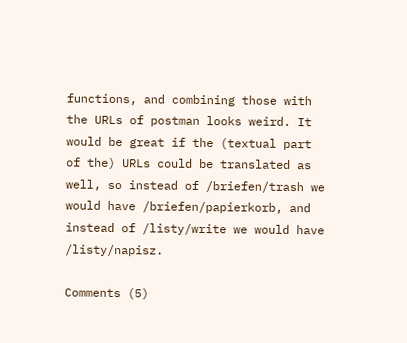functions, and combining those with the URLs of postman looks weird. It would be great if the (textual part of the) URLs could be translated as well, so instead of /briefen/trash we would have /briefen/papierkorb, and instead of /listy/write we would have /listy/napisz.

Comments (5)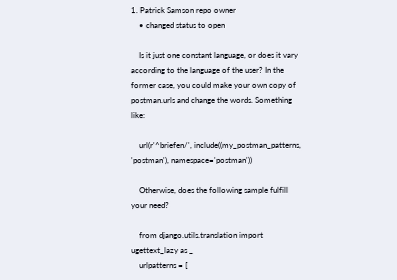1. Patrick Samson repo owner
    • changed status to open

    Is it just one constant language, or does it vary according to the language of the user? In the former case, you could make your own copy of postman.urls and change the words. Something like:

    url(r'^briefen/', include((my_postman_patterns, 'postman'), namespace='postman'))

    Otherwise, does the following sample fulfill your need?

    from django.utils.translation import ugettext_lazy as _
    urlpatterns = [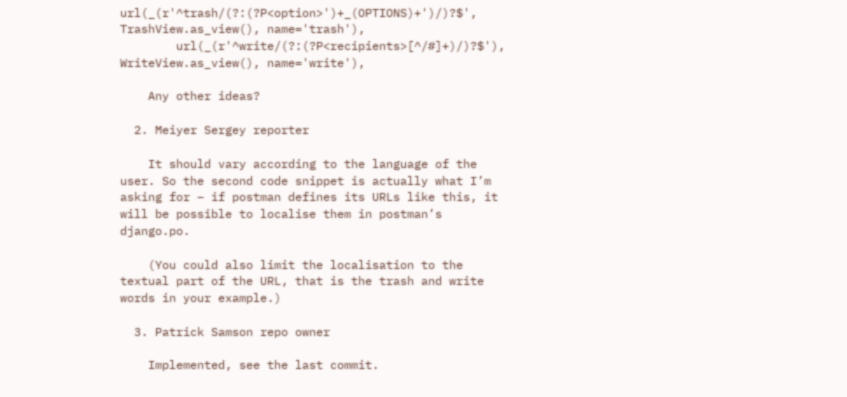url(_(r'^trash/(?:(?P<option>')+_(OPTIONS)+')/)?$', TrashView.as_view(), name='trash'),
        url(_(r'^write/(?:(?P<recipients>[^/#]+)/)?$'), WriteView.as_view(), name='write'),

    Any other ideas?

  2. Meiyer Sergey reporter

    It should vary according to the language of the user. So the second code snippet is actually what I’m asking for – if postman defines its URLs like this, it will be possible to localise them in postman’s django.po.

    (You could also limit the localisation to the textual part of the URL, that is the trash and write words in your example.)

  3. Patrick Samson repo owner

    Implemented, see the last commit.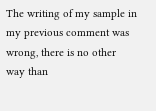The writing of my sample in my previous comment was wrong, there is no other way than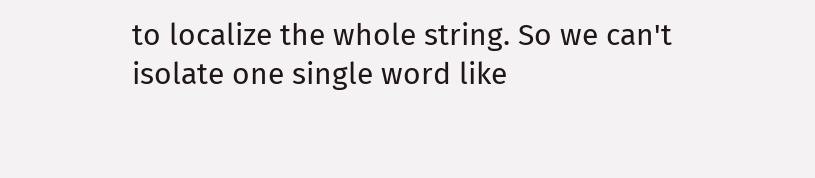to localize the whole string. So we can't isolate one single word like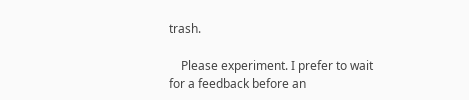trash.

    Please experiment. I prefer to wait for a feedback before an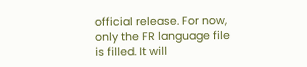official release. For now, only the FR language file is filled. It will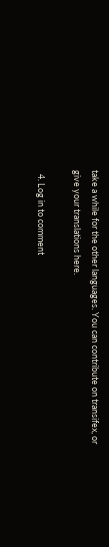take a while for the other languages. You can contribute on transifex, or give your translations here.

  4. Log in to comment